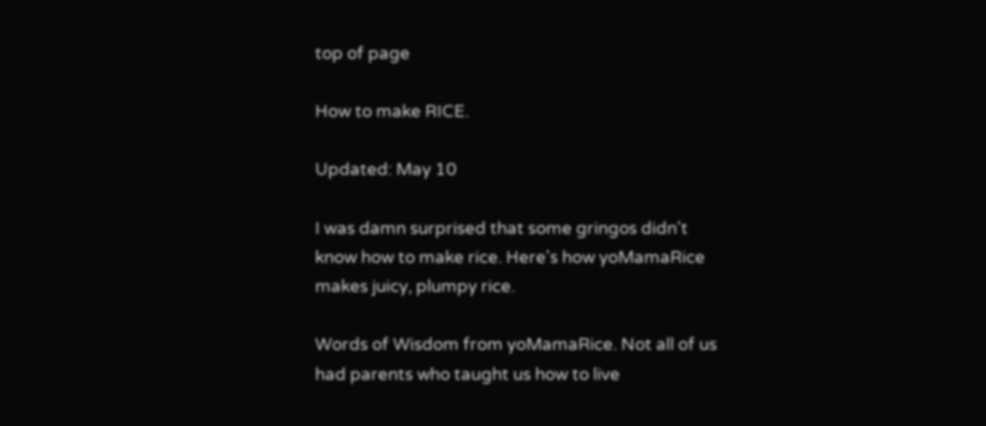top of page

How to make RICE.

Updated: May 10

I was damn surprised that some gringos didn't know how to make rice. Here's how yoMamaRice makes juicy, plumpy rice.

Words of Wisdom from yoMamaRice. Not all of us had parents who taught us how to live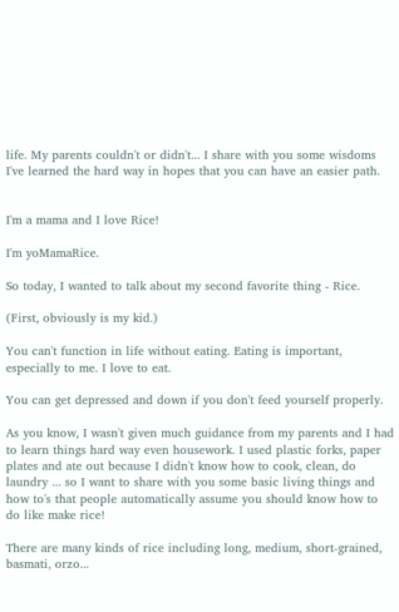life. My parents couldn't or didn't... I share with you some wisdoms I've learned the hard way in hopes that you can have an easier path.


I'm a mama and I love Rice!

I'm yoMamaRice.

So today, I wanted to talk about my second favorite thing - Rice.

(First, obviously is my kid.)

You can't function in life without eating. Eating is important, especially to me. I love to eat.

You can get depressed and down if you don't feed yourself properly.

As you know, I wasn't given much guidance from my parents and I had to learn things hard way even housework. I used plastic forks, paper plates and ate out because I didn't know how to cook, clean, do laundry ... so I want to share with you some basic living things and how to's that people automatically assume you should know how to do like make rice!

There are many kinds of rice including long, medium, short-grained, basmati, orzo...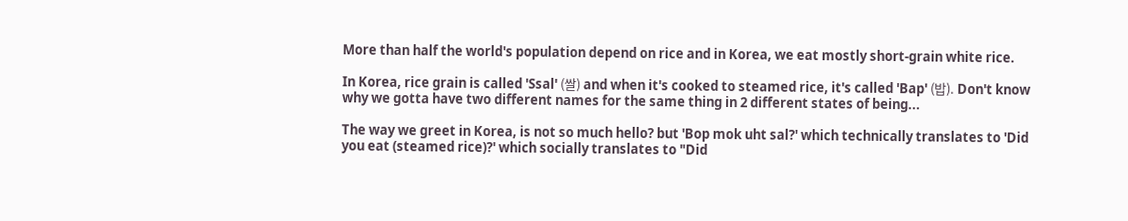More than half the world's population depend on rice and in Korea, we eat mostly short-grain white rice.

In Korea, rice grain is called 'Ssal' (쌀) and when it's cooked to steamed rice, it's called 'Bap' (밥). Don't know why we gotta have two different names for the same thing in 2 different states of being...

The way we greet in Korea, is not so much hello? but 'Bop mok uht sal?' which technically translates to 'Did you eat (steamed rice)?' which socially translates to "Did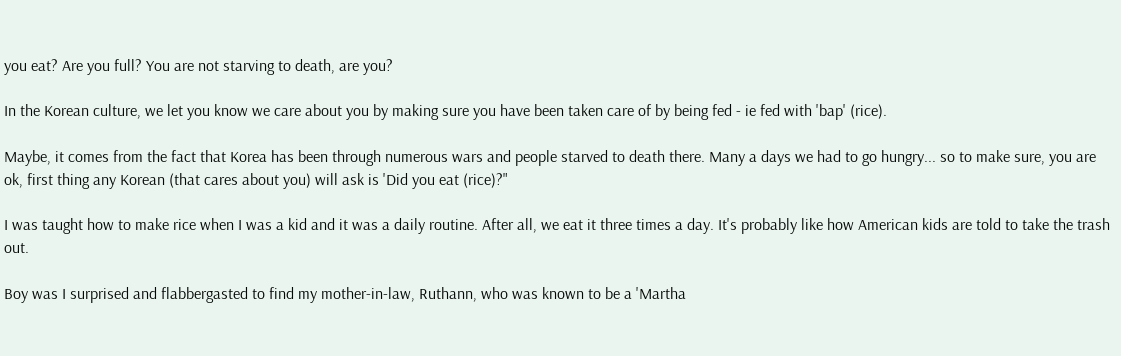you eat? Are you full? You are not starving to death, are you?

In the Korean culture, we let you know we care about you by making sure you have been taken care of by being fed - ie fed with 'bap' (rice).

Maybe, it comes from the fact that Korea has been through numerous wars and people starved to death there. Many a days we had to go hungry... so to make sure, you are ok, first thing any Korean (that cares about you) will ask is 'Did you eat (rice)?"

I was taught how to make rice when I was a kid and it was a daily routine. After all, we eat it three times a day. It's probably like how American kids are told to take the trash out.

Boy was I surprised and flabbergasted to find my mother-in-law, Ruthann, who was known to be a 'Martha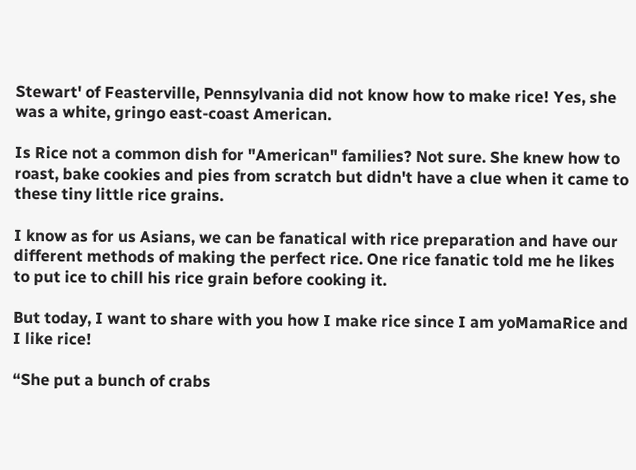Stewart' of Feasterville, Pennsylvania did not know how to make rice! Yes, she was a white, gringo east-coast American.

Is Rice not a common dish for "American" families? Not sure. She knew how to roast, bake cookies and pies from scratch but didn't have a clue when it came to these tiny little rice grains.

I know as for us Asians, we can be fanatical with rice preparation and have our different methods of making the perfect rice. One rice fanatic told me he likes to put ice to chill his rice grain before cooking it.

But today, I want to share with you how I make rice since I am yoMamaRice and I like rice!

“She put a bunch of crabs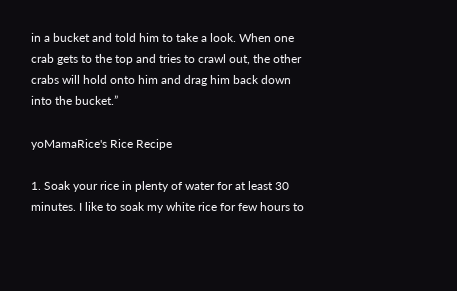in a bucket and told him to take a look. When one crab gets to the top and tries to crawl out, the other crabs will hold onto him and drag him back down into the bucket.”

yoMamaRice's Rice Recipe

1. Soak your rice in plenty of water for at least 30 minutes. I like to soak my white rice for few hours to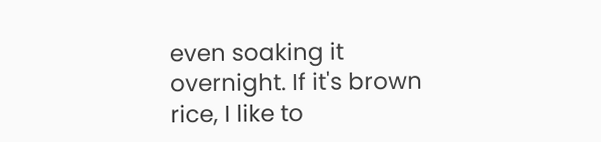even soaking it overnight. If it's brown rice, I like to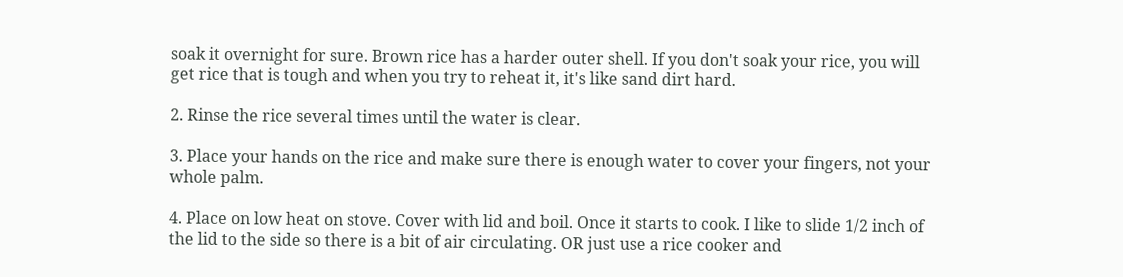soak it overnight for sure. Brown rice has a harder outer shell. If you don't soak your rice, you will get rice that is tough and when you try to reheat it, it's like sand dirt hard.

2. Rinse the rice several times until the water is clear.

3. Place your hands on the rice and make sure there is enough water to cover your fingers, not your whole palm.

4. Place on low heat on stove. Cover with lid and boil. Once it starts to cook. I like to slide 1/2 inch of the lid to the side so there is a bit of air circulating. OR just use a rice cooker and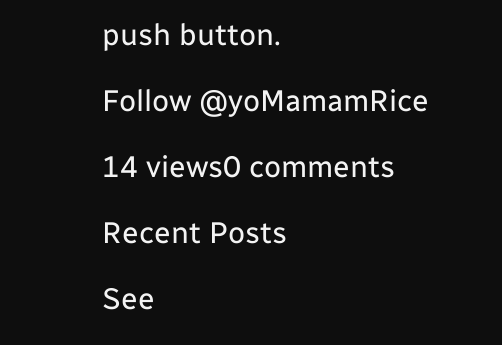push button.

Follow @yoMamamRice

14 views0 comments

Recent Posts

See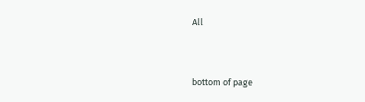All


bottom of page